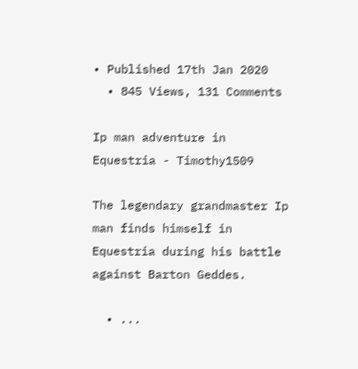• Published 17th Jan 2020
  • 845 Views, 131 Comments

Ip man adventure in Equestria - Timothy1509

The legendary grandmaster Ip man finds himself in Equestria during his battle against Barton Geddes.

  • ...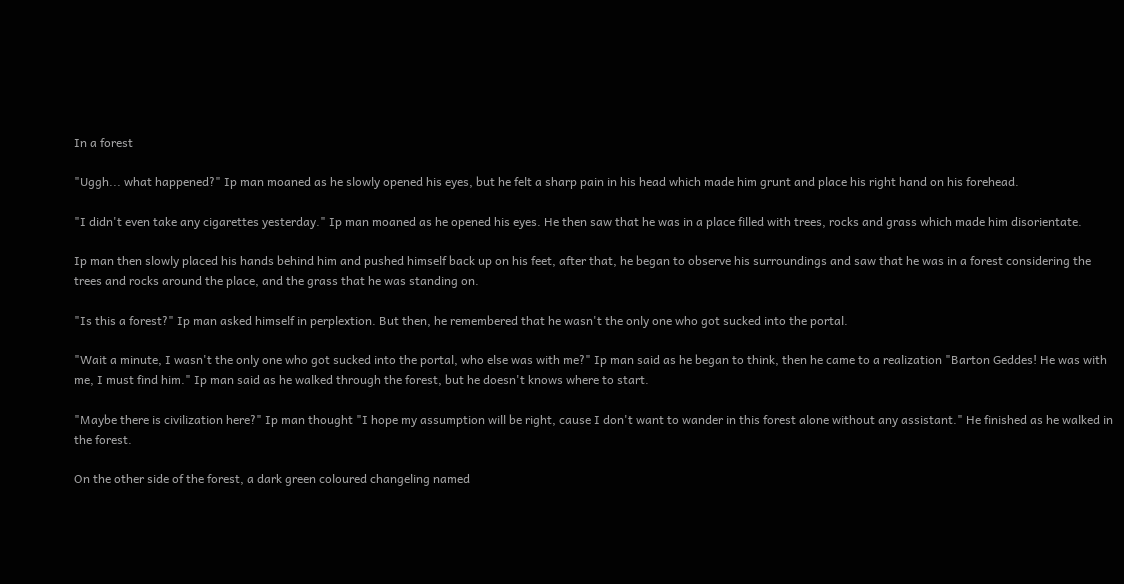In a forest

"Uggh... what happened?" Ip man moaned as he slowly opened his eyes, but he felt a sharp pain in his head which made him grunt and place his right hand on his forehead.

"I didn't even take any cigarettes yesterday." Ip man moaned as he opened his eyes. He then saw that he was in a place filled with trees, rocks and grass which made him disorientate.

Ip man then slowly placed his hands behind him and pushed himself back up on his feet, after that, he began to observe his surroundings and saw that he was in a forest considering the trees and rocks around the place, and the grass that he was standing on.

"Is this a forest?" Ip man asked himself in perplextion. But then, he remembered that he wasn't the only one who got sucked into the portal.

"Wait a minute, I wasn't the only one who got sucked into the portal, who else was with me?" Ip man said as he began to think, then he came to a realization "Barton Geddes! He was with me, I must find him." Ip man said as he walked through the forest, but he doesn't knows where to start.

"Maybe there is civilization here?" Ip man thought "I hope my assumption will be right, cause I don't want to wander in this forest alone without any assistant." He finished as he walked in the forest.

On the other side of the forest, a dark green coloured changeling named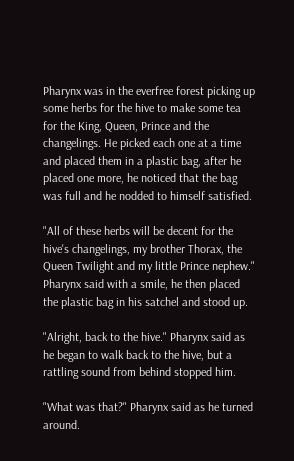Pharynx was in the everfree forest picking up some herbs for the hive to make some tea for the King, Queen, Prince and the changelings. He picked each one at a time and placed them in a plastic bag, after he placed one more, he noticed that the bag was full and he nodded to himself satisfied.

"All of these herbs will be decent for the hive's changelings, my brother Thorax, the Queen Twilight and my little Prince nephew." Pharynx said with a smile, he then placed the plastic bag in his satchel and stood up.

"Alright, back to the hive." Pharynx said as he began to walk back to the hive, but a rattling sound from behind stopped him.

"What was that?" Pharynx said as he turned around.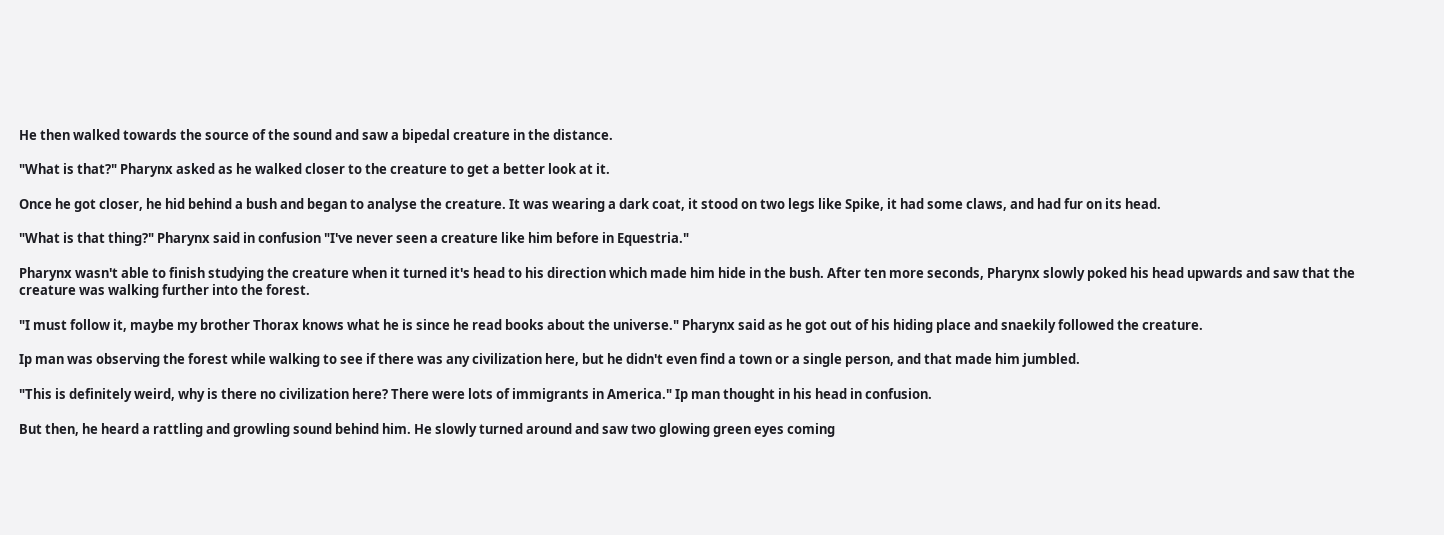He then walked towards the source of the sound and saw a bipedal creature in the distance.

"What is that?" Pharynx asked as he walked closer to the creature to get a better look at it.

Once he got closer, he hid behind a bush and began to analyse the creature. It was wearing a dark coat, it stood on two legs like Spike, it had some claws, and had fur on its head.

"What is that thing?" Pharynx said in confusion "I've never seen a creature like him before in Equestria."

Pharynx wasn't able to finish studying the creature when it turned it's head to his direction which made him hide in the bush. After ten more seconds, Pharynx slowly poked his head upwards and saw that the creature was walking further into the forest.

"I must follow it, maybe my brother Thorax knows what he is since he read books about the universe." Pharynx said as he got out of his hiding place and snaekily followed the creature.

Ip man was observing the forest while walking to see if there was any civilization here, but he didn't even find a town or a single person, and that made him jumbled.

"This is definitely weird, why is there no civilization here? There were lots of immigrants in America." Ip man thought in his head in confusion.

But then, he heard a rattling and growling sound behind him. He slowly turned around and saw two glowing green eyes coming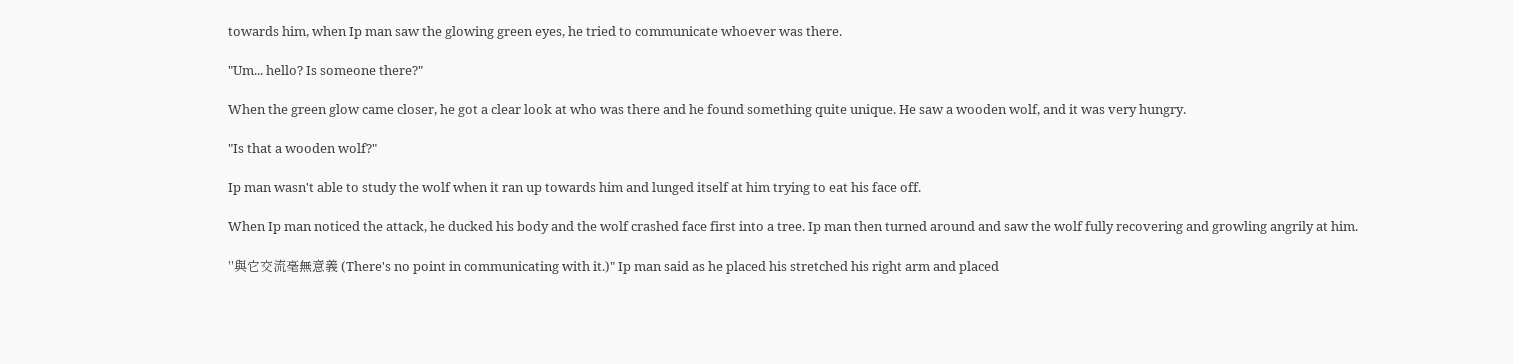towards him, when Ip man saw the glowing green eyes, he tried to communicate whoever was there.

"Um... hello? Is someone there?"

When the green glow came closer, he got a clear look at who was there and he found something quite unique. He saw a wooden wolf, and it was very hungry.

"Is that a wooden wolf?"

Ip man wasn't able to study the wolf when it ran up towards him and lunged itself at him trying to eat his face off.

When Ip man noticed the attack, he ducked his body and the wolf crashed face first into a tree. Ip man then turned around and saw the wolf fully recovering and growling angrily at him.

"與它交流毫無意義 (There's no point in communicating with it.)" Ip man said as he placed his stretched his right arm and placed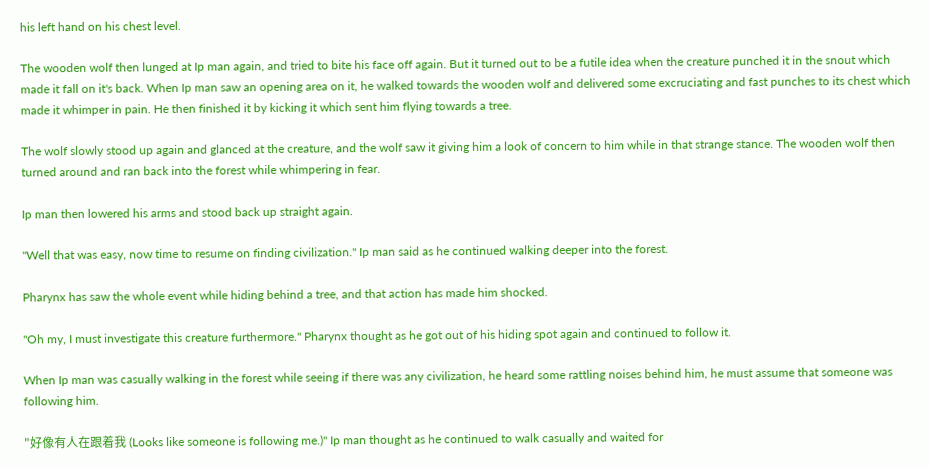his left hand on his chest level.

The wooden wolf then lunged at Ip man again, and tried to bite his face off again. But it turned out to be a futile idea when the creature punched it in the snout which made it fall on it's back. When Ip man saw an opening area on it, he walked towards the wooden wolf and delivered some excruciating and fast punches to its chest which made it whimper in pain. He then finished it by kicking it which sent him flying towards a tree.

The wolf slowly stood up again and glanced at the creature, and the wolf saw it giving him a look of concern to him while in that strange stance. The wooden wolf then turned around and ran back into the forest while whimpering in fear.

Ip man then lowered his arms and stood back up straight again.

"Well that was easy, now time to resume on finding civilization." Ip man said as he continued walking deeper into the forest.

Pharynx has saw the whole event while hiding behind a tree, and that action has made him shocked.

"Oh my, I must investigate this creature furthermore." Pharynx thought as he got out of his hiding spot again and continued to follow it.

When Ip man was casually walking in the forest while seeing if there was any civilization, he heard some rattling noises behind him, he must assume that someone was following him.

"好像有人在跟着我 (Looks like someone is following me.)" Ip man thought as he continued to walk casually and waited for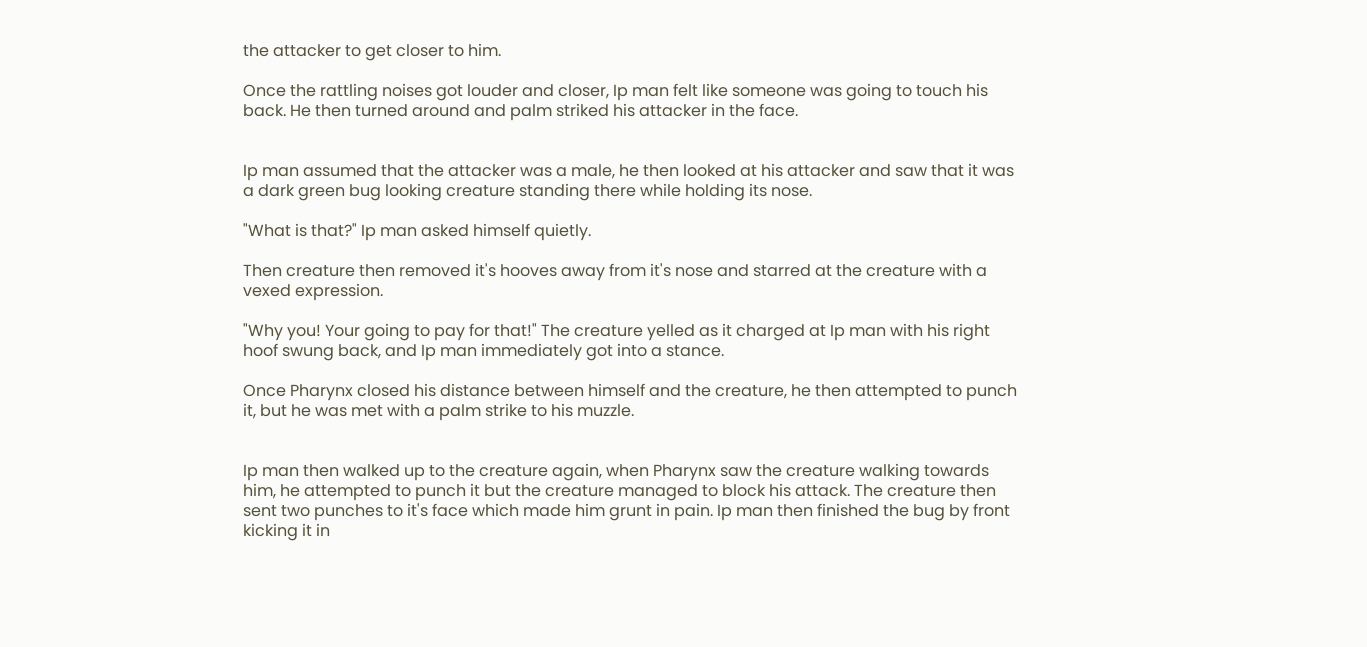the attacker to get closer to him.

Once the rattling noises got louder and closer, Ip man felt like someone was going to touch his back. He then turned around and palm striked his attacker in the face.


Ip man assumed that the attacker was a male, he then looked at his attacker and saw that it was a dark green bug looking creature standing there while holding its nose.

"What is that?" Ip man asked himself quietly.

Then creature then removed it's hooves away from it's nose and starred at the creature with a vexed expression.

"Why you! Your going to pay for that!" The creature yelled as it charged at Ip man with his right hoof swung back, and Ip man immediately got into a stance.

Once Pharynx closed his distance between himself and the creature, he then attempted to punch it, but he was met with a palm strike to his muzzle.


Ip man then walked up to the creature again, when Pharynx saw the creature walking towards him, he attempted to punch it but the creature managed to block his attack. The creature then sent two punches to it's face which made him grunt in pain. Ip man then finished the bug by front kicking it in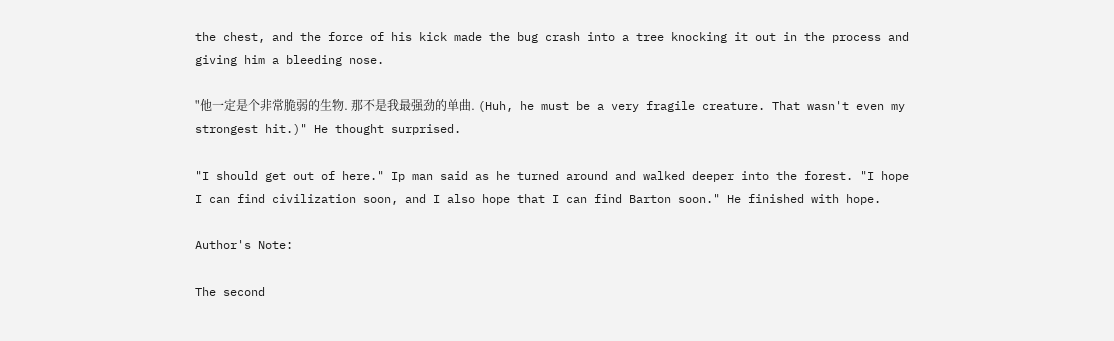the chest, and the force of his kick made the bug crash into a tree knocking it out in the process and giving him a bleeding nose.

"他一定是个非常脆弱的生物. 那不是我最强劲的单曲. (Huh, he must be a very fragile creature. That wasn't even my strongest hit.)" He thought surprised.

"I should get out of here." Ip man said as he turned around and walked deeper into the forest. "I hope I can find civilization soon, and I also hope that I can find Barton soon." He finished with hope.

Author's Note:

The second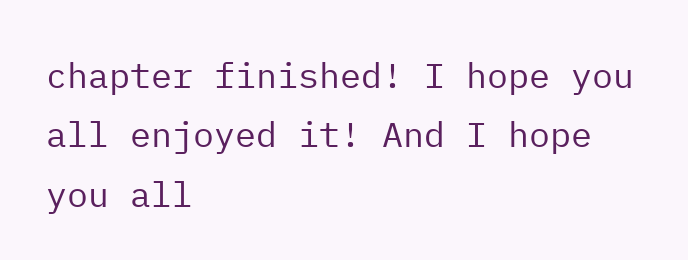chapter finished! I hope you all enjoyed it! And I hope you all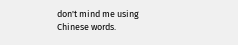don't mind me using Chinese words.